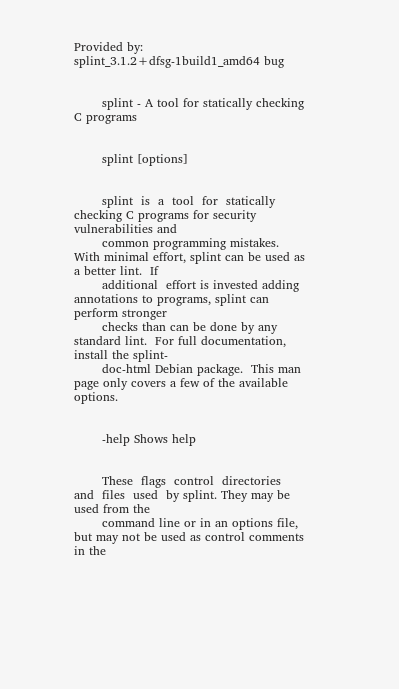Provided by: splint_3.1.2+dfsg-1build1_amd64 bug


       splint - A tool for statically checking C programs


       splint [options]


       splint  is  a  tool  for  statically  checking C programs for security vulnerabilities and
       common programming mistakes. With minimal effort, splint can be used as a better lint.  If
       additional  effort is invested adding annotations to programs, splint can perform stronger
       checks than can be done by any standard lint.  For full documentation, install the splint-
       doc-html Debian package.  This man page only covers a few of the available options.


       -help Shows help


       These  flags  control  directories  and  files  used  by splint. They may be used from the
       command line or in an options file, but may not be used as control comments in the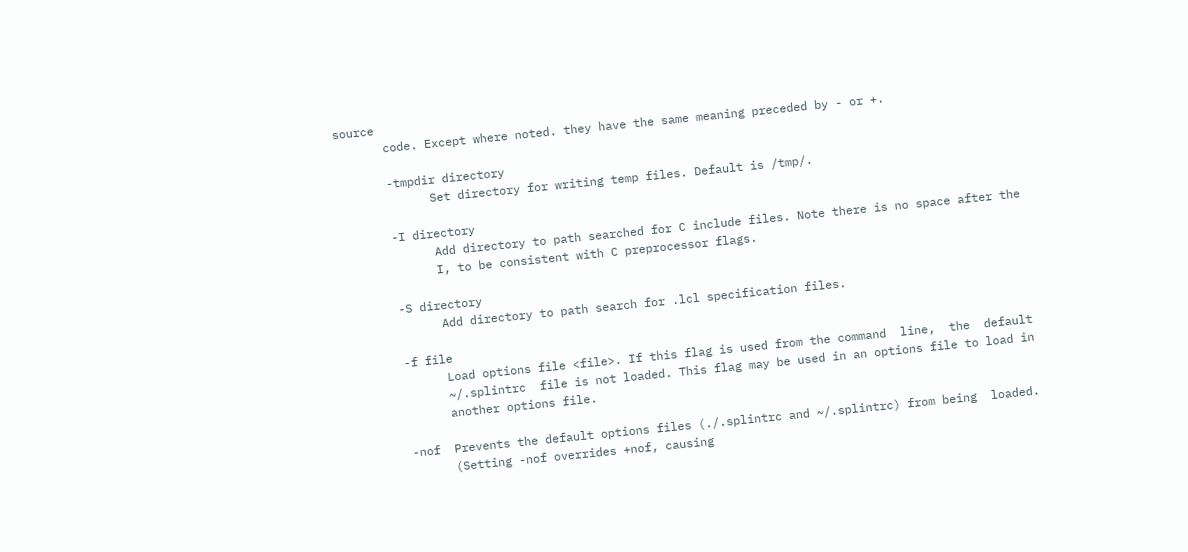source
       code. Except where noted. they have the same meaning preceded by - or +.

       -tmpdir directory
             Set directory for writing temp files. Default is /tmp/.

       -I directory
             Add directory to path searched for C include files. Note there is no space after the
             I, to be consistent with C preprocessor flags.

       -S directory
             Add directory to path search for .lcl specification files.

       -f file
             Load options file <file>. If this flag is used from the command  line,  the  default
             ~/.splintrc  file is not loaded. This flag may be used in an options file to load in
             another options file.

       -nof  Prevents the default options files (./.splintrc and ~/.splintrc) from being  loaded.
             (Setting -nof overrides +nof, causing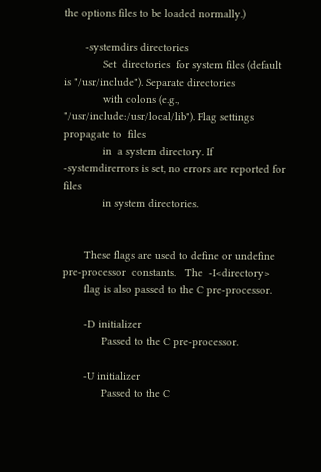the options files to be loaded normally.)

       -systemdirs directories
             Set  directories  for system files (default is "/usr/include"). Separate directories
             with colons (e.g., "/usr/include:/usr/local/lib"). Flag settings propagate to  files
             in  a system directory. If -systemdirerrors is set, no errors are reported for files
             in system directories.


       These flags are used to define or undefine  pre-processor  constants.   The  -I<directory>
       flag is also passed to the C pre-processor.

       -D initializer
             Passed to the C pre-processor.

       -U initializer
             Passed to the C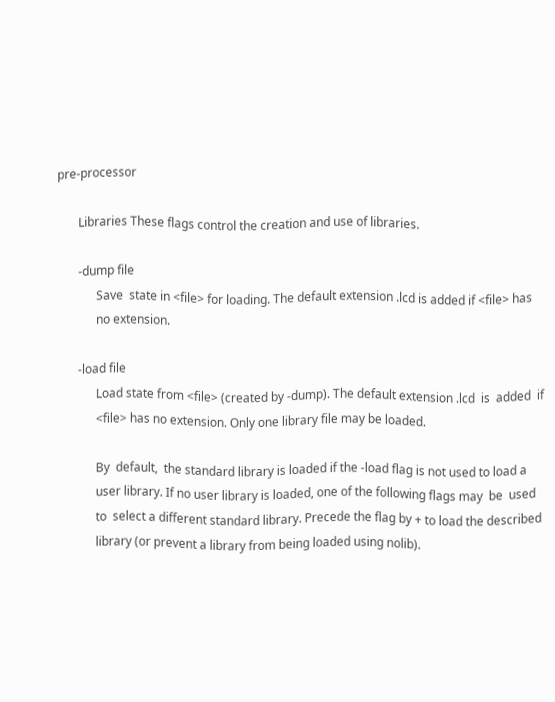pre-processor

       Libraries These flags control the creation and use of libraries.

       -dump file
             Save  state in <file> for loading. The default extension .lcd is added if <file> has
             no extension.

       -load file
             Load state from <file> (created by -dump). The default extension .lcd  is  added  if
             <file> has no extension. Only one library file may be loaded.

             By  default,  the standard library is loaded if the -load flag is not used to load a
             user library. If no user library is loaded, one of the following flags may  be  used
             to  select a different standard library. Precede the flag by + to load the described
             library (or prevent a library from being loaded using nolib).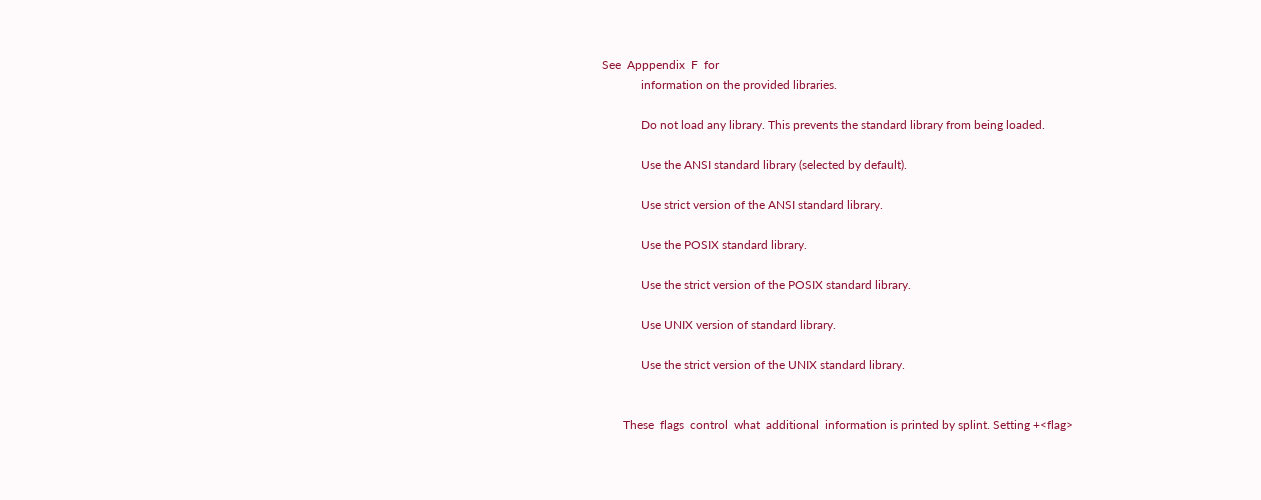See  Apppendix  F  for
             information on the provided libraries.

             Do not load any library. This prevents the standard library from being loaded.

             Use the ANSI standard library (selected by default).

             Use strict version of the ANSI standard library.

             Use the POSIX standard library.

             Use the strict version of the POSIX standard library.

             Use UNIX version of standard library.

             Use the strict version of the UNIX standard library.


       These  flags  control  what  additional  information is printed by splint. Setting +<flag>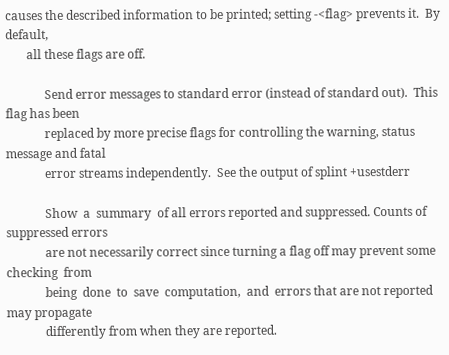causes the described information to be printed; setting -<flag> prevents it.  By  default,
       all these flags are off.

             Send error messages to standard error (instead of standard out).  This flag has been
             replaced by more precise flags for controlling the warning, status message and fatal
             error streams independently.  See the output of splint +usestderr

             Show  a  summary  of all errors reported and suppressed. Counts of suppressed errors
             are not necessarily correct since turning a flag off may prevent some checking  from
             being  done  to  save  computation,  and  errors that are not reported may propagate
             differently from when they are reported.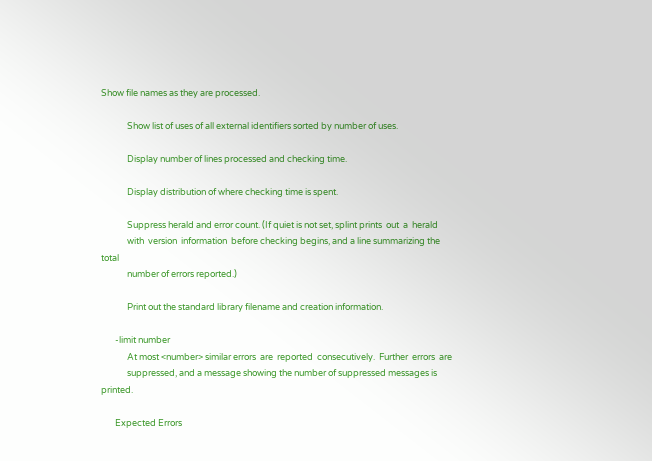Show file names as they are processed.

             Show list of uses of all external identifiers sorted by number of uses.

             Display number of lines processed and checking time.

             Display distribution of where checking time is spent.

             Suppress herald and error count. (If quiet is not set, splint prints  out  a  herald
             with  version  information  before checking begins, and a line summarizing the total
             number of errors reported.)

             Print out the standard library filename and creation information.

       -limit number
             At most <number> similar errors  are  reported  consecutively.  Further  errors  are
             suppressed, and a message showing the number of suppressed messages is printed.

       Expected Errors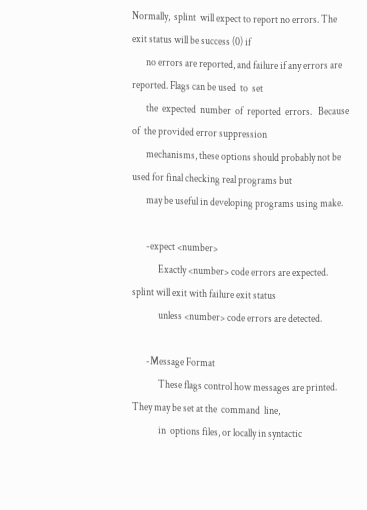Normally,  splint  will expect to report no errors. The exit status will be success (0) if
       no errors are reported, and failure if any errors are reported. Flags can be used  to  set
       the  expected  number  of  reported  errors.   Because  of  the provided error suppression
       mechanisms, these options should probably not be used for final checking real programs but
       may be useful in developing programs using make.

       -expect <number>
             Exactly <number> code errors are expected. splint will exit with failure exit status
             unless <number> code errors are detected.

       -Message Format
             These flags control how messages are printed. They may be set at the  command  line,
             in  options files, or locally in syntactic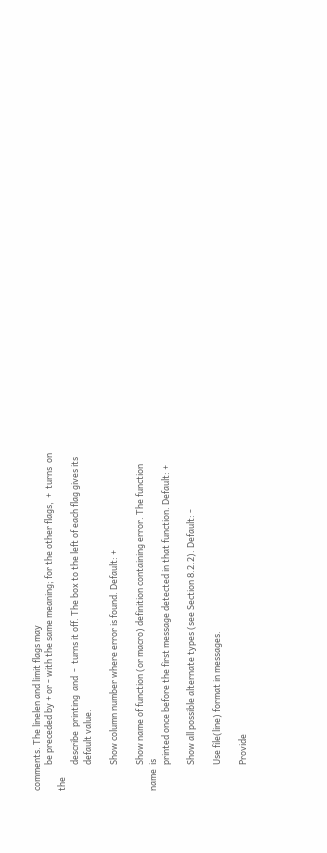comments. The linelen and limit flags may
             be preceded by + or - with the same meaning; for the other flags,  +  turns  on  the
             describe  printing  and  -  turns it off. The box to the left of each flag gives its
             default value.

             Show column number where error is found. Default: +

             Show name of function (or macro) definition containing error. The function  name  is
             printed once before the first message detected in that function. Default: +

             Show all possible alternate types (see Section 8.2.2). Default: -

             Use file(line) format in messages.

             Provide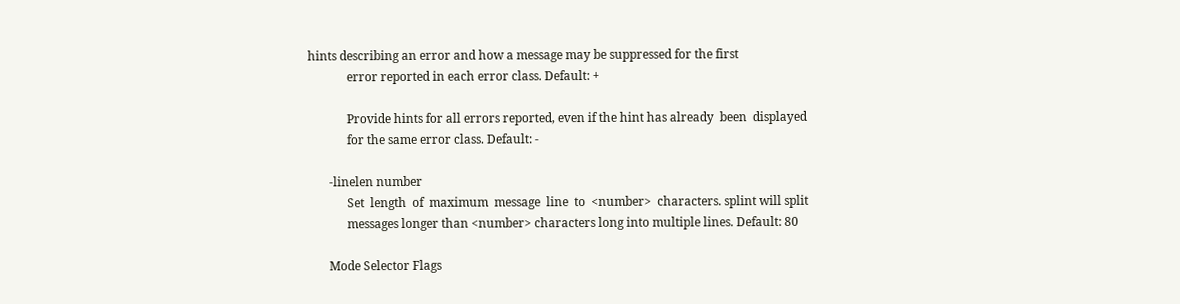hints describing an error and how a message may be suppressed for the first
             error reported in each error class. Default: +

             Provide hints for all errors reported, even if the hint has already  been  displayed
             for the same error class. Default: -

       -linelen number
             Set  length  of  maximum  message  line  to  <number>  characters. splint will split
             messages longer than <number> characters long into multiple lines. Default: 80

       Mode Selector Flags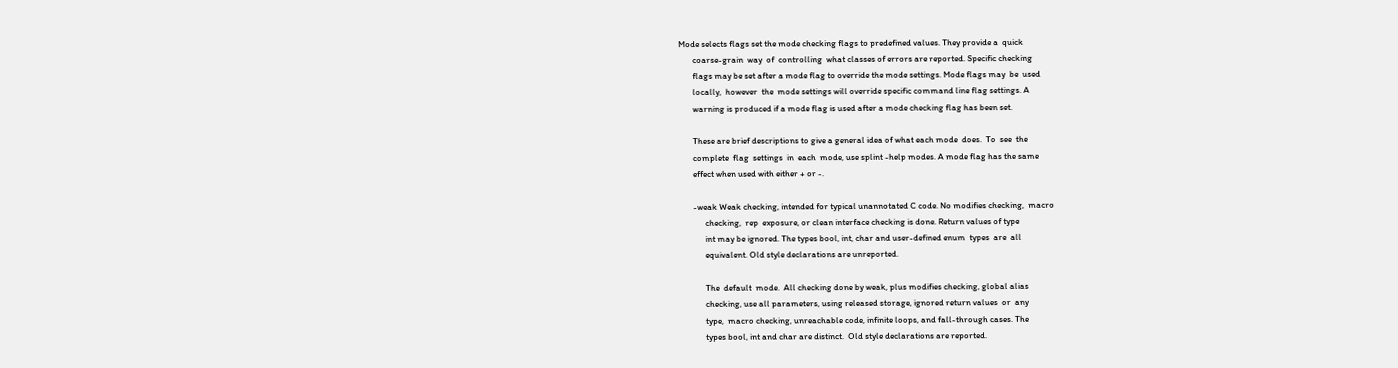Mode selects flags set the mode checking flags to predefined values. They provide a  quick
       coarse-grain  way  of  controlling  what classes of errors are reported. Specific checking
       flags may be set after a mode flag to override the mode settings. Mode flags may  be  used
       locally,  however  the  mode settings will override specific command line flag settings. A
       warning is produced if a mode flag is used after a mode checking flag has been set.

       These are brief descriptions to give a general idea of what each mode  does.  To  see  the
       complete  flag  settings  in  each  mode, use splint -help modes. A mode flag has the same
       effect when used with either + or -.

       -weak Weak checking, intended for typical unannotated C code. No modifies checking,  macro
             checking,  rep  exposure, or clean interface checking is done. Return values of type
             int may be ignored. The types bool, int, char and user-defined enum  types  are  all
             equivalent. Old style declarations are unreported.

             The  default  mode.  All checking done by weak, plus modifies checking, global alias
             checking, use all parameters, using released storage, ignored return values  or  any
             type,  macro checking, unreachable code, infinite loops, and fall-through cases. The
             types bool, int and char are distinct.  Old style declarations are reported.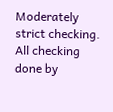Moderately strict checking. All checking done by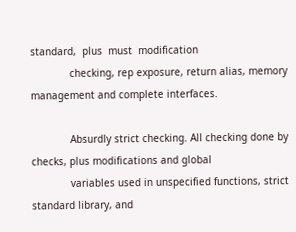standard,  plus  must  modification
             checking, rep exposure, return alias, memory management and complete interfaces.

             Absurdly strict checking. All checking done by checks, plus modifications and global
             variables used in unspecified functions, strict standard library, and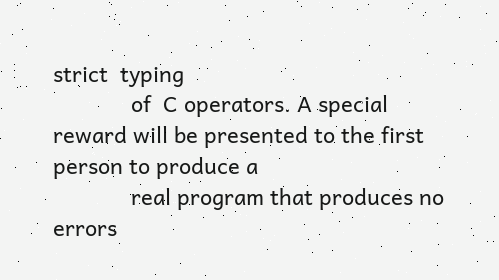strict  typing
             of  C operators. A special reward will be presented to the first person to produce a
             real program that produces no errors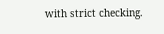with strict checking.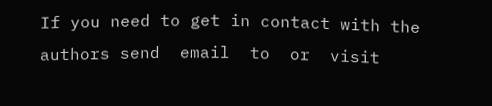If you need to get in contact with the authors send  email  to  or  visit